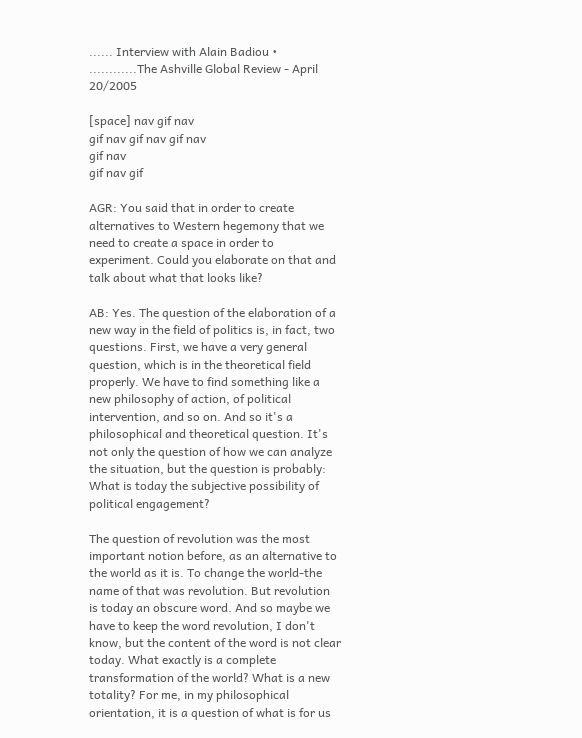...... Interview with Alain Badiou •
............The Ashville Global Review - April 20/2005

[space] nav gif nav
gif nav gif nav gif nav
gif nav
gif nav gif

AGR: You said that in order to create alternatives to Western hegemony that we need to create a space in order to experiment. Could you elaborate on that and talk about what that looks like?

AB: Yes. The question of the elaboration of a new way in the field of politics is, in fact, two questions. First, we have a very general question, which is in the theoretical field properly. We have to find something like a new philosophy of action, of political intervention, and so on. And so it's a philosophical and theoretical question. It's not only the question of how we can analyze the situation, but the question is probably: What is today the subjective possibility of political engagement?

The question of revolution was the most important notion before, as an alternative to the world as it is. To change the world-the name of that was revolution. But revolution is today an obscure word. And so maybe we have to keep the word revolution, I don't know, but the content of the word is not clear today. What exactly is a complete transformation of the world? What is a new totality? For me, in my philosophical orientation, it is a question of what is for us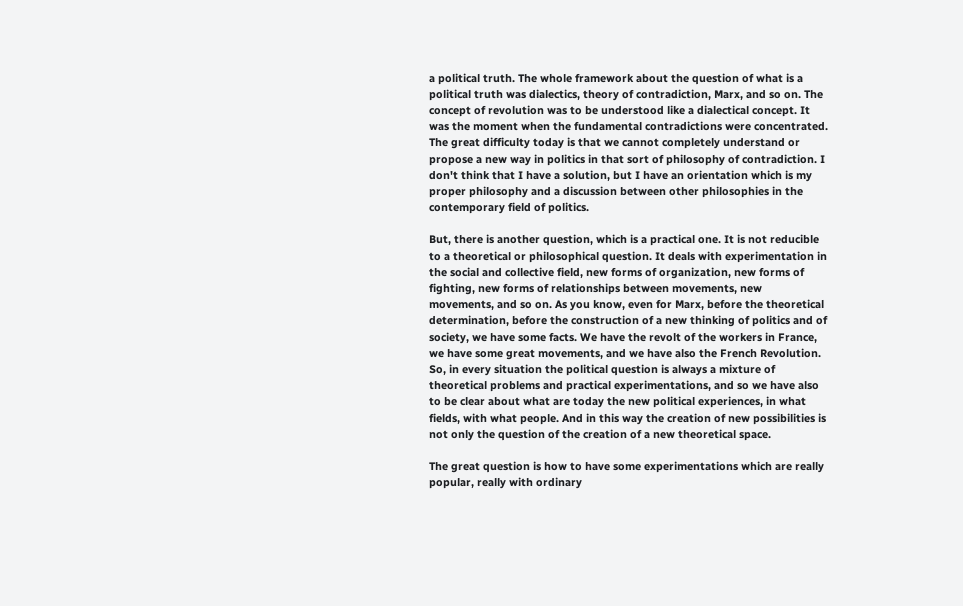a political truth. The whole framework about the question of what is a political truth was dialectics, theory of contradiction, Marx, and so on. The concept of revolution was to be understood like a dialectical concept. It was the moment when the fundamental contradictions were concentrated. The great difficulty today is that we cannot completely understand or propose a new way in politics in that sort of philosophy of contradiction. I don't think that I have a solution, but I have an orientation which is my proper philosophy and a discussion between other philosophies in the contemporary field of politics.

But, there is another question, which is a practical one. It is not reducible to a theoretical or philosophical question. It deals with experimentation in the social and collective field, new forms of organization, new forms of fighting, new forms of relationships between movements, new movements, and so on. As you know, even for Marx, before the theoretical determination, before the construction of a new thinking of politics and of society, we have some facts. We have the revolt of the workers in France, we have some great movements, and we have also the French Revolution. So, in every situation the political question is always a mixture of theoretical problems and practical experimentations, and so we have also to be clear about what are today the new political experiences, in what fields, with what people. And in this way the creation of new possibilities is not only the question of the creation of a new theoretical space.

The great question is how to have some experimentations which are really popular, really with ordinary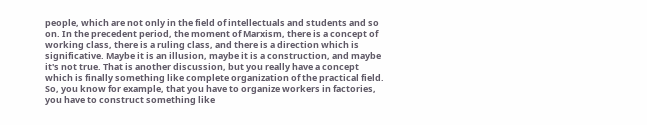people, which are not only in the field of intellectuals and students and so on. In the precedent period, the moment of Marxism, there is a concept of working class, there is a ruling class, and there is a direction which is significative. Maybe it is an illusion, maybe it is a construction, and maybe it's not true. That is another discussion, but you really have a concept which is finally something like complete organization of the practical field. So, you know for example, that you have to organize workers in factories, you have to construct something like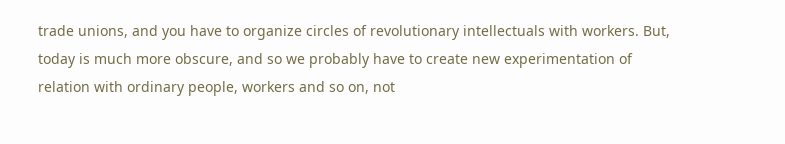trade unions, and you have to organize circles of revolutionary intellectuals with workers. But, today is much more obscure, and so we probably have to create new experimentation of relation with ordinary people, workers and so on, not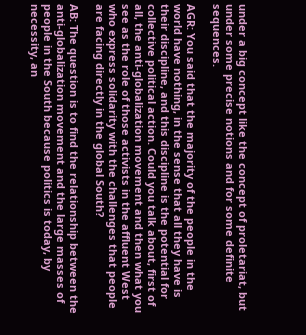under a big concept like the concept of proletariat, but under some precise notions and for some definite sequences.

AGR: You said that the majority of the people in the world have nothing, in the sense that all they have is their discipline, and this discipline is the potential for collective political action. Could you talk about, first of all, the anti-globalization movement and then what you see as the role of those activists in the affluent West who express solidarity with the challenges that people are facing directly in the global South?

AB: The question is to find the relationship between the anti-globalization movement and the large masses of people in the South because politics is today, by necessity, an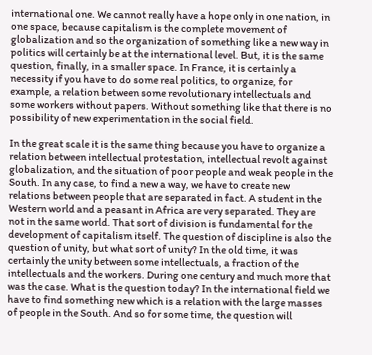international one. We cannot really have a hope only in one nation, in one space, because capitalism is the complete movement of globalization and so the organization of something like a new way in politics will certainly be at the international level. But, it is the same question, finally, in a smaller space. In France, it is certainly a necessity if you have to do some real politics, to organize, for example, a relation between some revolutionary intellectuals and some workers without papers. Without something like that there is no possibility of new experimentation in the social field.

In the great scale it is the same thing because you have to organize a relation between intellectual protestation, intellectual revolt against globalization, and the situation of poor people and weak people in the South. In any case, to find a new a way, we have to create new relations between people that are separated in fact. A student in the Western world and a peasant in Africa are very separated. They are not in the same world. That sort of division is fundamental for the development of capitalism itself. The question of discipline is also the question of unity, but what sort of unity? In the old time, it was certainly the unity between some intellectuals, a fraction of the intellectuals and the workers. During one century and much more that was the case. What is the question today? In the international field we have to find something new which is a relation with the large masses of people in the South. And so for some time, the question will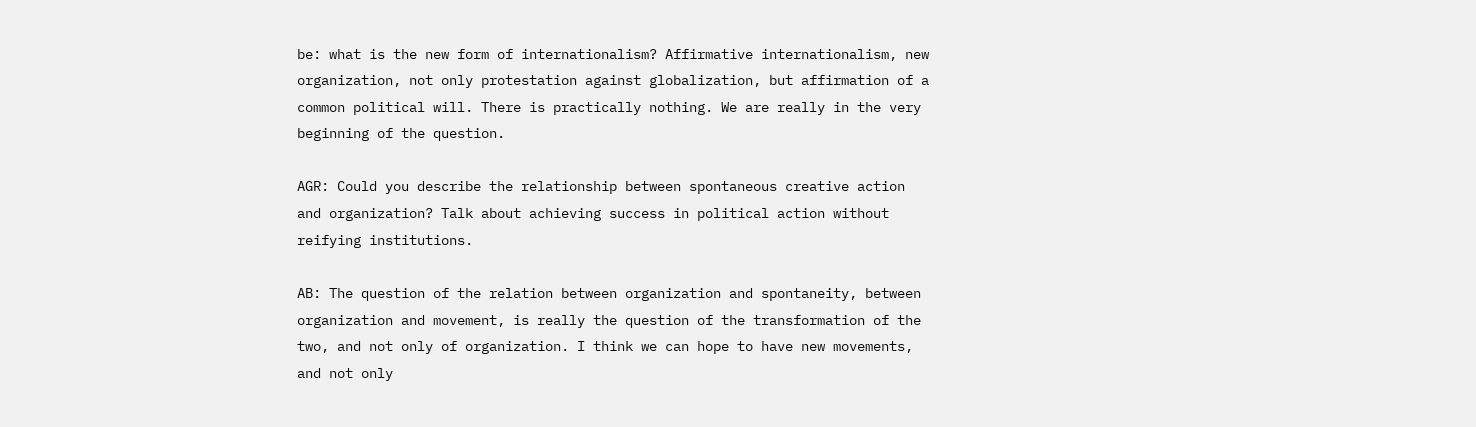be: what is the new form of internationalism? Affirmative internationalism, new organization, not only protestation against globalization, but affirmation of a common political will. There is practically nothing. We are really in the very beginning of the question.

AGR: Could you describe the relationship between spontaneous creative action and organization? Talk about achieving success in political action without reifying institutions.

AB: The question of the relation between organization and spontaneity, between organization and movement, is really the question of the transformation of the two, and not only of organization. I think we can hope to have new movements, and not only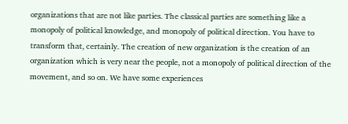organizations that are not like parties. The classical parties are something like a monopoly of political knowledge, and monopoly of political direction. You have to transform that, certainly. The creation of new organization is the creation of an organization which is very near the people, not a monopoly of political direction of the movement, and so on. We have some experiences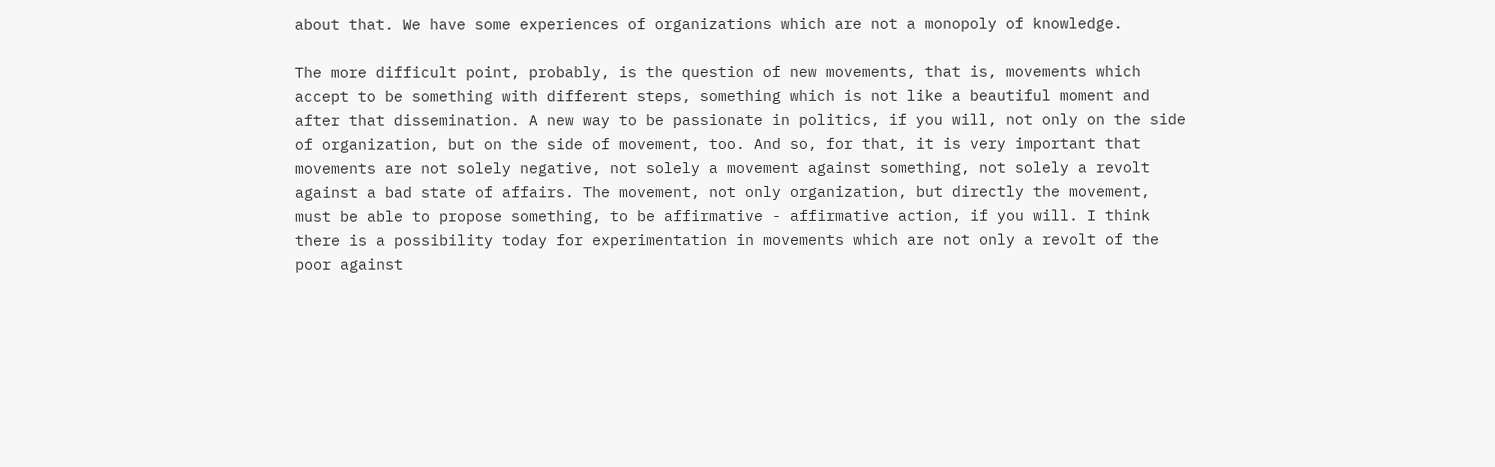about that. We have some experiences of organizations which are not a monopoly of knowledge.

The more difficult point, probably, is the question of new movements, that is, movements which accept to be something with different steps, something which is not like a beautiful moment and after that dissemination. A new way to be passionate in politics, if you will, not only on the side of organization, but on the side of movement, too. And so, for that, it is very important that movements are not solely negative, not solely a movement against something, not solely a revolt against a bad state of affairs. The movement, not only organization, but directly the movement, must be able to propose something, to be affirmative - affirmative action, if you will. I think there is a possibility today for experimentation in movements which are not only a revolt of the poor against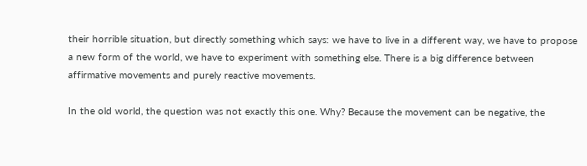their horrible situation, but directly something which says: we have to live in a different way, we have to propose a new form of the world, we have to experiment with something else. There is a big difference between affirmative movements and purely reactive movements.

In the old world, the question was not exactly this one. Why? Because the movement can be negative, the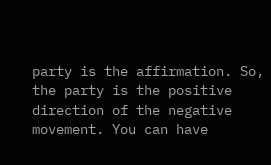party is the affirmation. So, the party is the positive direction of the negative movement. You can have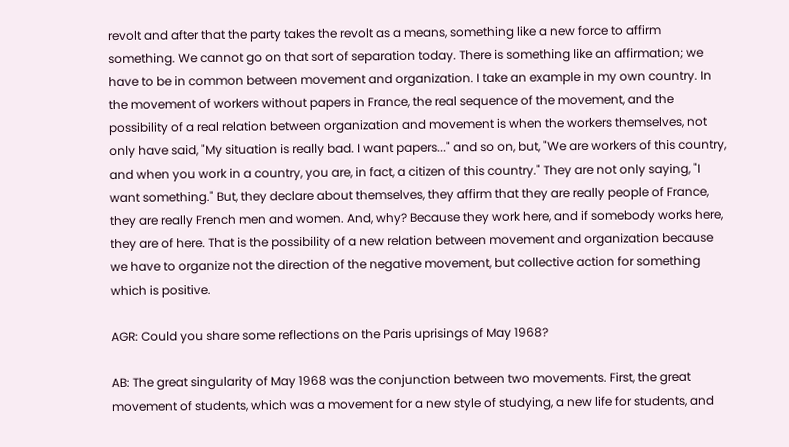revolt and after that the party takes the revolt as a means, something like a new force to affirm something. We cannot go on that sort of separation today. There is something like an affirmation; we have to be in common between movement and organization. I take an example in my own country. In the movement of workers without papers in France, the real sequence of the movement, and the possibility of a real relation between organization and movement is when the workers themselves, not only have said, "My situation is really bad. I want papers..." and so on, but, "We are workers of this country, and when you work in a country, you are, in fact, a citizen of this country." They are not only saying, "I want something." But, they declare about themselves, they affirm that they are really people of France, they are really French men and women. And, why? Because they work here, and if somebody works here, they are of here. That is the possibility of a new relation between movement and organization because we have to organize not the direction of the negative movement, but collective action for something which is positive.

AGR: Could you share some reflections on the Paris uprisings of May 1968?

AB: The great singularity of May 1968 was the conjunction between two movements. First, the great movement of students, which was a movement for a new style of studying, a new life for students, and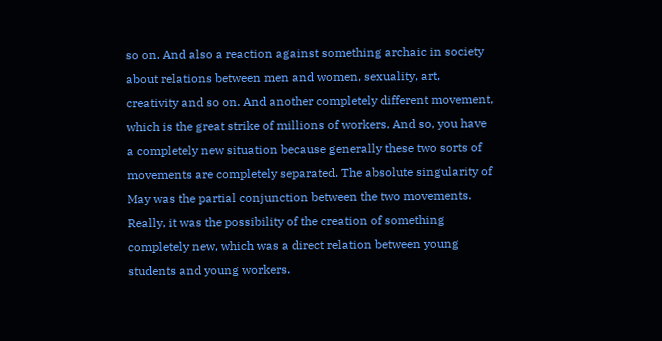so on. And also a reaction against something archaic in society about relations between men and women, sexuality, art, creativity and so on. And another completely different movement, which is the great strike of millions of workers. And so, you have a completely new situation because generally these two sorts of movements are completely separated. The absolute singularity of May was the partial conjunction between the two movements. Really, it was the possibility of the creation of something completely new, which was a direct relation between young students and young workers.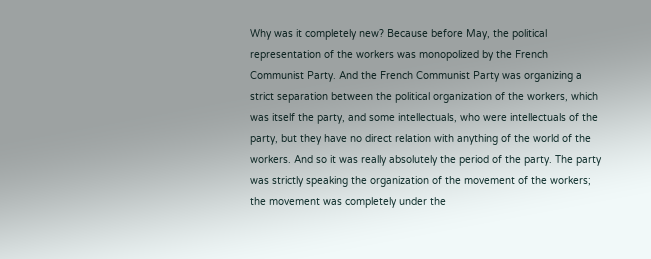Why was it completely new? Because before May, the political representation of the workers was monopolized by the French Communist Party. And the French Communist Party was organizing a strict separation between the political organization of the workers, which was itself the party, and some intellectuals, who were intellectuals of the party, but they have no direct relation with anything of the world of the workers. And so it was really absolutely the period of the party. The party was strictly speaking the organization of the movement of the workers; the movement was completely under the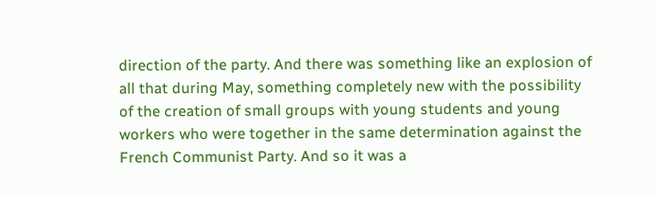direction of the party. And there was something like an explosion of all that during May, something completely new with the possibility of the creation of small groups with young students and young workers who were together in the same determination against the French Communist Party. And so it was a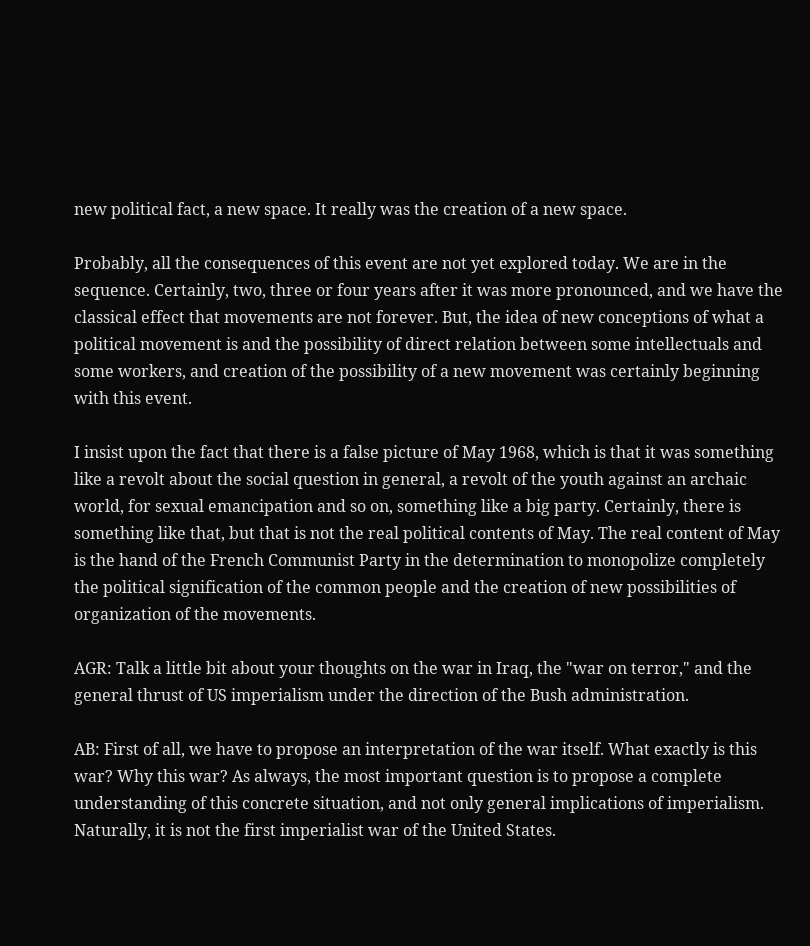new political fact, a new space. It really was the creation of a new space.

Probably, all the consequences of this event are not yet explored today. We are in the sequence. Certainly, two, three or four years after it was more pronounced, and we have the classical effect that movements are not forever. But, the idea of new conceptions of what a political movement is and the possibility of direct relation between some intellectuals and some workers, and creation of the possibility of a new movement was certainly beginning with this event.

I insist upon the fact that there is a false picture of May 1968, which is that it was something like a revolt about the social question in general, a revolt of the youth against an archaic world, for sexual emancipation and so on, something like a big party. Certainly, there is something like that, but that is not the real political contents of May. The real content of May is the hand of the French Communist Party in the determination to monopolize completely the political signification of the common people and the creation of new possibilities of organization of the movements.

AGR: Talk a little bit about your thoughts on the war in Iraq, the "war on terror," and the general thrust of US imperialism under the direction of the Bush administration.

AB: First of all, we have to propose an interpretation of the war itself. What exactly is this war? Why this war? As always, the most important question is to propose a complete understanding of this concrete situation, and not only general implications of imperialism. Naturally, it is not the first imperialist war of the United States.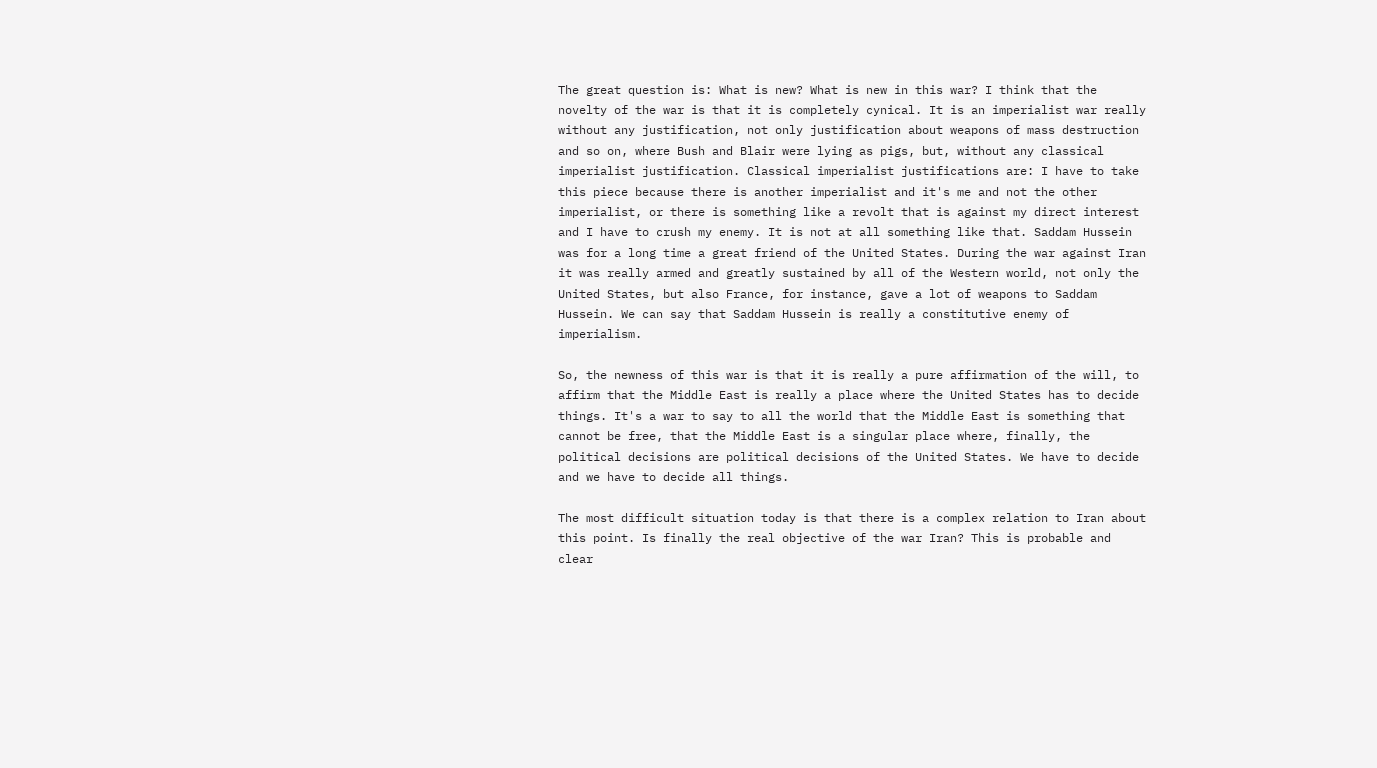The great question is: What is new? What is new in this war? I think that the novelty of the war is that it is completely cynical. It is an imperialist war really without any justification, not only justification about weapons of mass destruction and so on, where Bush and Blair were lying as pigs, but, without any classical imperialist justification. Classical imperialist justifications are: I have to take this piece because there is another imperialist and it's me and not the other imperialist, or there is something like a revolt that is against my direct interest and I have to crush my enemy. It is not at all something like that. Saddam Hussein was for a long time a great friend of the United States. During the war against Iran it was really armed and greatly sustained by all of the Western world, not only the United States, but also France, for instance, gave a lot of weapons to Saddam Hussein. We can say that Saddam Hussein is really a constitutive enemy of imperialism.

So, the newness of this war is that it is really a pure affirmation of the will, to affirm that the Middle East is really a place where the United States has to decide things. It's a war to say to all the world that the Middle East is something that cannot be free, that the Middle East is a singular place where, finally, the political decisions are political decisions of the United States. We have to decide and we have to decide all things.

The most difficult situation today is that there is a complex relation to Iran about this point. Is finally the real objective of the war Iran? This is probable and clear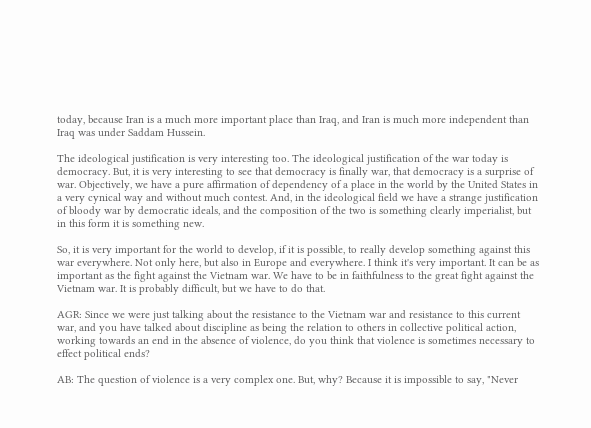today, because Iran is a much more important place than Iraq, and Iran is much more independent than Iraq was under Saddam Hussein.

The ideological justification is very interesting too. The ideological justification of the war today is democracy. But, it is very interesting to see that democracy is finally war, that democracy is a surprise of war. Objectively, we have a pure affirmation of dependency of a place in the world by the United States in a very cynical way and without much contest. And, in the ideological field we have a strange justification of bloody war by democratic ideals, and the composition of the two is something clearly imperialist, but in this form it is something new.

So, it is very important for the world to develop, if it is possible, to really develop something against this war everywhere. Not only here, but also in Europe and everywhere. I think it's very important. It can be as important as the fight against the Vietnam war. We have to be in faithfulness to the great fight against the Vietnam war. It is probably difficult, but we have to do that.

AGR: Since we were just talking about the resistance to the Vietnam war and resistance to this current war, and you have talked about discipline as being the relation to others in collective political action, working towards an end in the absence of violence, do you think that violence is sometimes necessary to effect political ends?

AB: The question of violence is a very complex one. But, why? Because it is impossible to say, "Never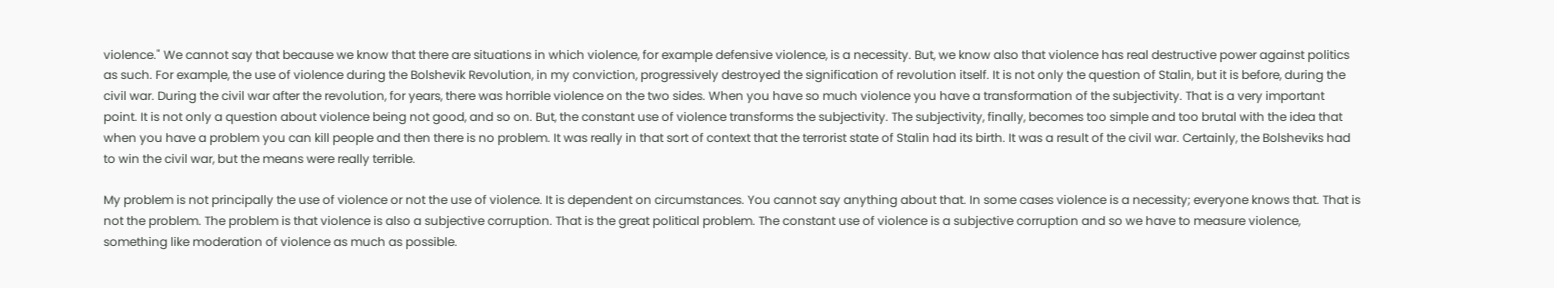violence." We cannot say that because we know that there are situations in which violence, for example defensive violence, is a necessity. But, we know also that violence has real destructive power against politics as such. For example, the use of violence during the Bolshevik Revolution, in my conviction, progressively destroyed the signification of revolution itself. It is not only the question of Stalin, but it is before, during the civil war. During the civil war after the revolution, for years, there was horrible violence on the two sides. When you have so much violence you have a transformation of the subjectivity. That is a very important point. It is not only a question about violence being not good, and so on. But, the constant use of violence transforms the subjectivity. The subjectivity, finally, becomes too simple and too brutal with the idea that when you have a problem you can kill people and then there is no problem. It was really in that sort of context that the terrorist state of Stalin had its birth. It was a result of the civil war. Certainly, the Bolsheviks had to win the civil war, but the means were really terrible.

My problem is not principally the use of violence or not the use of violence. It is dependent on circumstances. You cannot say anything about that. In some cases violence is a necessity; everyone knows that. That is not the problem. The problem is that violence is also a subjective corruption. That is the great political problem. The constant use of violence is a subjective corruption and so we have to measure violence, something like moderation of violence as much as possible.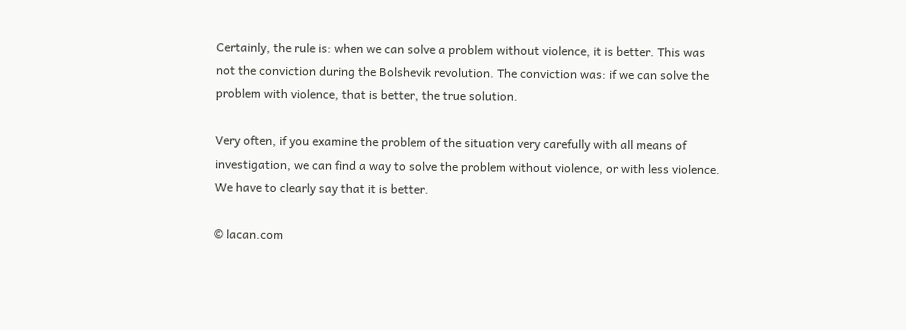Certainly, the rule is: when we can solve a problem without violence, it is better. This was not the conviction during the Bolshevik revolution. The conviction was: if we can solve the problem with violence, that is better, the true solution.

Very often, if you examine the problem of the situation very carefully with all means of investigation, we can find a way to solve the problem without violence, or with less violence. We have to clearly say that it is better.

© lacan.com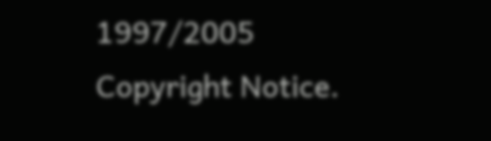1997/2005
Copyright Notice.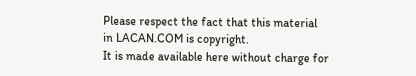Please respect the fact that this material in LACAN.COM is copyright.
It is made available here without charge for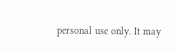personal use only. It may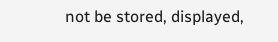not be stored, displayed,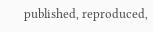published, reproduced,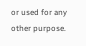or used for any other purpose.